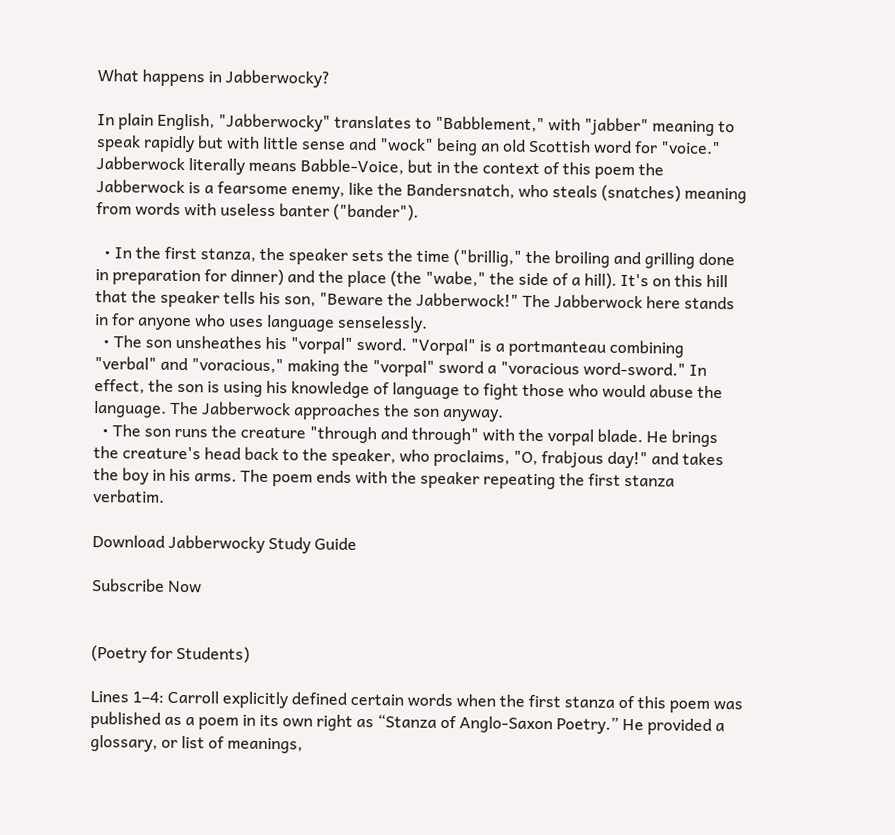What happens in Jabberwocky?

In plain English, "Jabberwocky" translates to "Babblement," with "jabber" meaning to speak rapidly but with little sense and "wock" being an old Scottish word for "voice." Jabberwock literally means Babble-Voice, but in the context of this poem the Jabberwock is a fearsome enemy, like the Bandersnatch, who steals (snatches) meaning from words with useless banter ("bander").

  • In the first stanza, the speaker sets the time ("brillig," the broiling and grilling done in preparation for dinner) and the place (the "wabe," the side of a hill). It's on this hill that the speaker tells his son, "Beware the Jabberwock!" The Jabberwock here stands in for anyone who uses language senselessly.
  • The son unsheathes his "vorpal" sword. "Vorpal" is a portmanteau combining "verbal" and "voracious," making the "vorpal" sword a "voracious word-sword." In effect, the son is using his knowledge of language to fight those who would abuse the language. The Jabberwock approaches the son anyway.
  • The son runs the creature "through and through" with the vorpal blade. He brings the creature's head back to the speaker, who proclaims, "O, frabjous day!" and takes the boy in his arms. The poem ends with the speaker repeating the first stanza verbatim.

Download Jabberwocky Study Guide

Subscribe Now


(Poetry for Students)

Lines 1–4: Carroll explicitly defined certain words when the first stanza of this poem was published as a poem in its own right as “Stanza of Anglo-Saxon Poetry.” He provided a glossary, or list of meanings,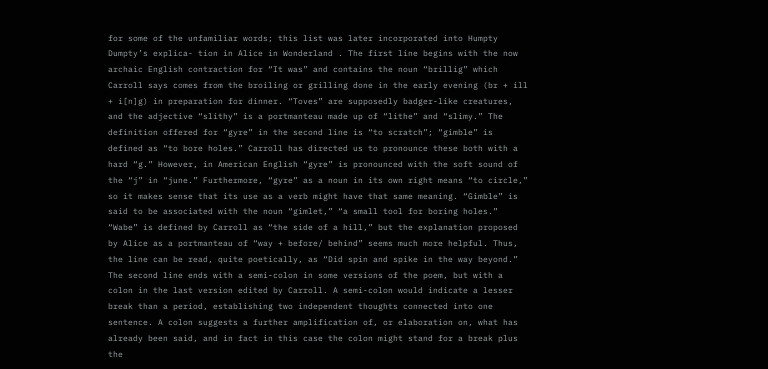for some of the unfamiliar words; this list was later incorporated into Humpty Dumpty’s explica- tion in Alice in Wonderland . The first line begins with the now archaic English contraction for “It was” and contains the noun “brillig” which Carroll says comes from the broiling or grilling done in the early evening (br + ill + i[n]g) in preparation for dinner. “Toves” are supposedly badger-like creatures, and the adjective “slithy” is a portmanteau made up of “lithe” and “slimy.” The definition offered for “gyre” in the second line is “to scratch”; “gimble” is defined as “to bore holes.” Carroll has directed us to pronounce these both with a hard “g.” However, in American English “gyre” is pronounced with the soft sound of the “j” in “june.” Furthermore, “gyre” as a noun in its own right means “to circle,” so it makes sense that its use as a verb might have that same meaning. “Gimble” is said to be associated with the noun “gimlet,” “a small tool for boring holes.” “Wabe” is defined by Carroll as “the side of a hill,” but the explanation proposed by Alice as a portmanteau of “way + before/ behind” seems much more helpful. Thus, the line can be read, quite poetically, as “Did spin and spike in the way beyond.” The second line ends with a semi-colon in some versions of the poem, but with a colon in the last version edited by Carroll. A semi-colon would indicate a lesser break than a period, establishing two independent thoughts connected into one sentence. A colon suggests a further amplification of, or elaboration on, what has already been said, and in fact in this case the colon might stand for a break plus the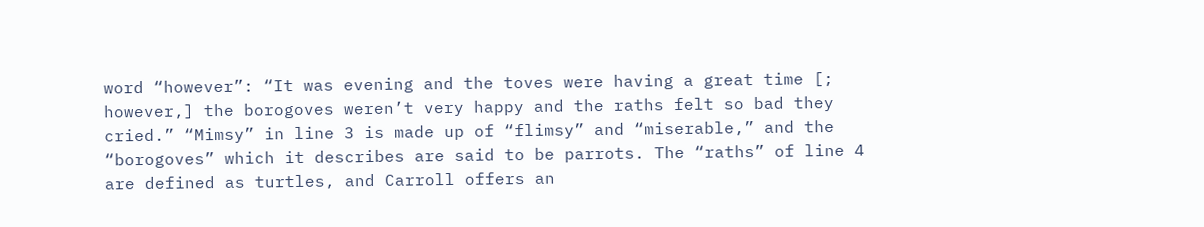word “however”: “It was evening and the toves were having a great time [; however,] the borogoves weren’t very happy and the raths felt so bad they cried.” “Mimsy” in line 3 is made up of “flimsy” and “miserable,” and the “borogoves” which it describes are said to be parrots. The “raths” of line 4 are defined as turtles, and Carroll offers an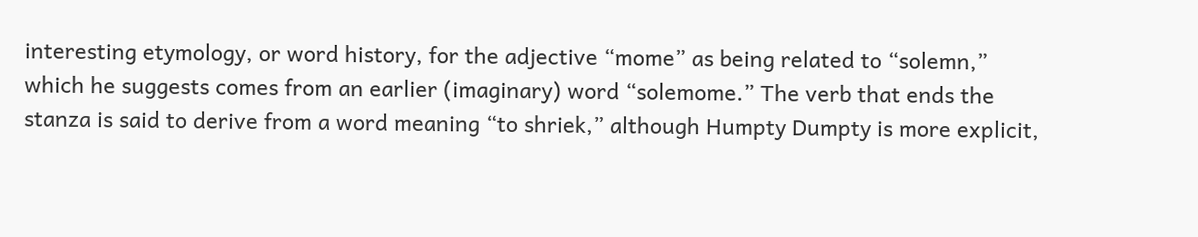interesting etymology, or word history, for the adjective “mome” as being related to “solemn,” which he suggests comes from an earlier (imaginary) word “solemome.” The verb that ends the stanza is said to derive from a word meaning “to shriek,” although Humpty Dumpty is more explicit,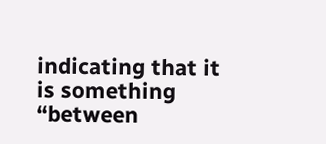indicating that it is something “between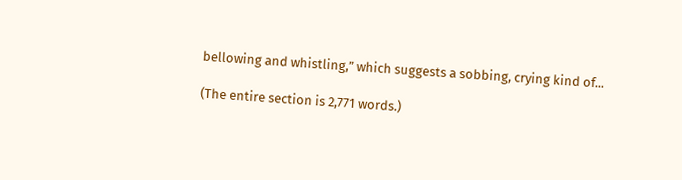bellowing and whistling,” which suggests a sobbing, crying kind of...

(The entire section is 2,771 words.)